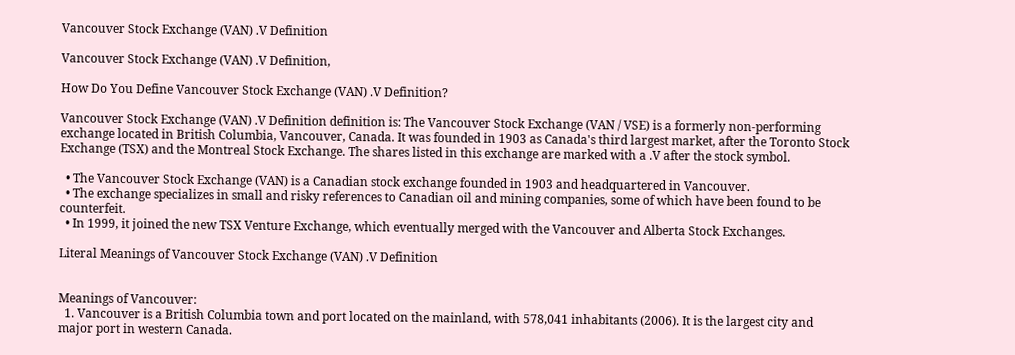Vancouver Stock Exchange (VAN) .V Definition

Vancouver Stock Exchange (VAN) .V Definition,

How Do You Define Vancouver Stock Exchange (VAN) .V Definition?

Vancouver Stock Exchange (VAN) .V Definition definition is: The Vancouver Stock Exchange (VAN / VSE) is a formerly non-performing exchange located in British Columbia, Vancouver, Canada. It was founded in 1903 as Canada's third largest market, after the Toronto Stock Exchange (TSX) and the Montreal Stock Exchange. The shares listed in this exchange are marked with a .V after the stock symbol.

  • The Vancouver Stock Exchange (VAN) is a Canadian stock exchange founded in 1903 and headquartered in Vancouver.
  • The exchange specializes in small and risky references to Canadian oil and mining companies, some of which have been found to be counterfeit.
  • In 1999, it joined the new TSX Venture Exchange, which eventually merged with the Vancouver and Alberta Stock Exchanges.

Literal Meanings of Vancouver Stock Exchange (VAN) .V Definition


Meanings of Vancouver:
  1. Vancouver is a British Columbia town and port located on the mainland, with 578,041 inhabitants (2006). It is the largest city and major port in western Canada.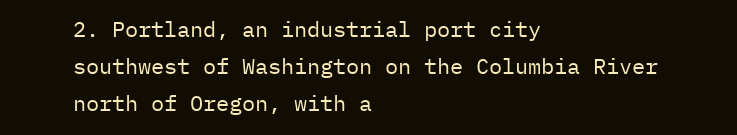2. Portland, an industrial port city southwest of Washington on the Columbia River north of Oregon, with a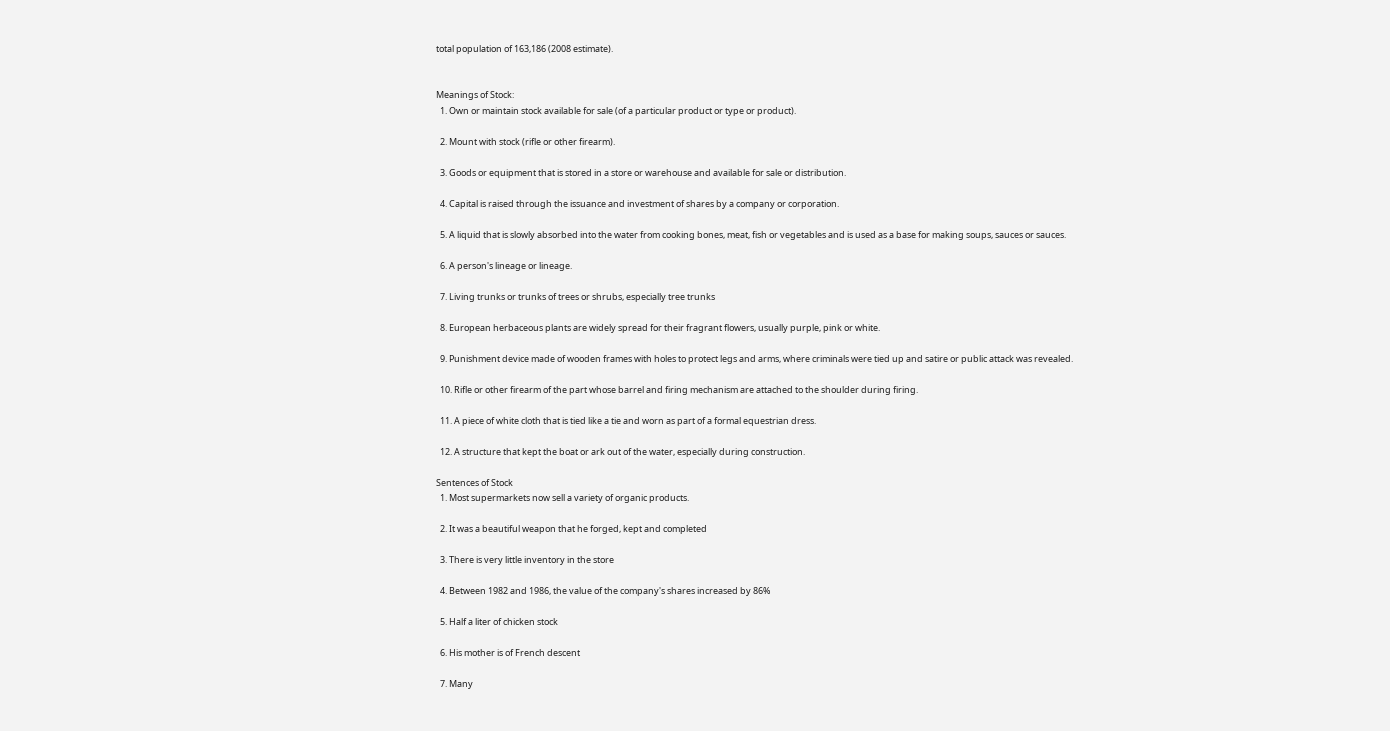total population of 163,186 (2008 estimate).


Meanings of Stock:
  1. Own or maintain stock available for sale (of a particular product or type or product).

  2. Mount with stock (rifle or other firearm).

  3. Goods or equipment that is stored in a store or warehouse and available for sale or distribution.

  4. Capital is raised through the issuance and investment of shares by a company or corporation.

  5. A liquid that is slowly absorbed into the water from cooking bones, meat, fish or vegetables and is used as a base for making soups, sauces or sauces.

  6. A person's lineage or lineage.

  7. Living trunks or trunks of trees or shrubs, especially tree trunks

  8. European herbaceous plants are widely spread for their fragrant flowers, usually purple, pink or white.

  9. Punishment device made of wooden frames with holes to protect legs and arms, where criminals were tied up and satire or public attack was revealed.

  10. Rifle or other firearm of the part whose barrel and firing mechanism are attached to the shoulder during firing.

  11. A piece of white cloth that is tied like a tie and worn as part of a formal equestrian dress.

  12. A structure that kept the boat or ark out of the water, especially during construction.

Sentences of Stock
  1. Most supermarkets now sell a variety of organic products.

  2. It was a beautiful weapon that he forged, kept and completed

  3. There is very little inventory in the store

  4. Between 1982 and 1986, the value of the company's shares increased by 86%

  5. Half a liter of chicken stock

  6. His mother is of French descent

  7. Many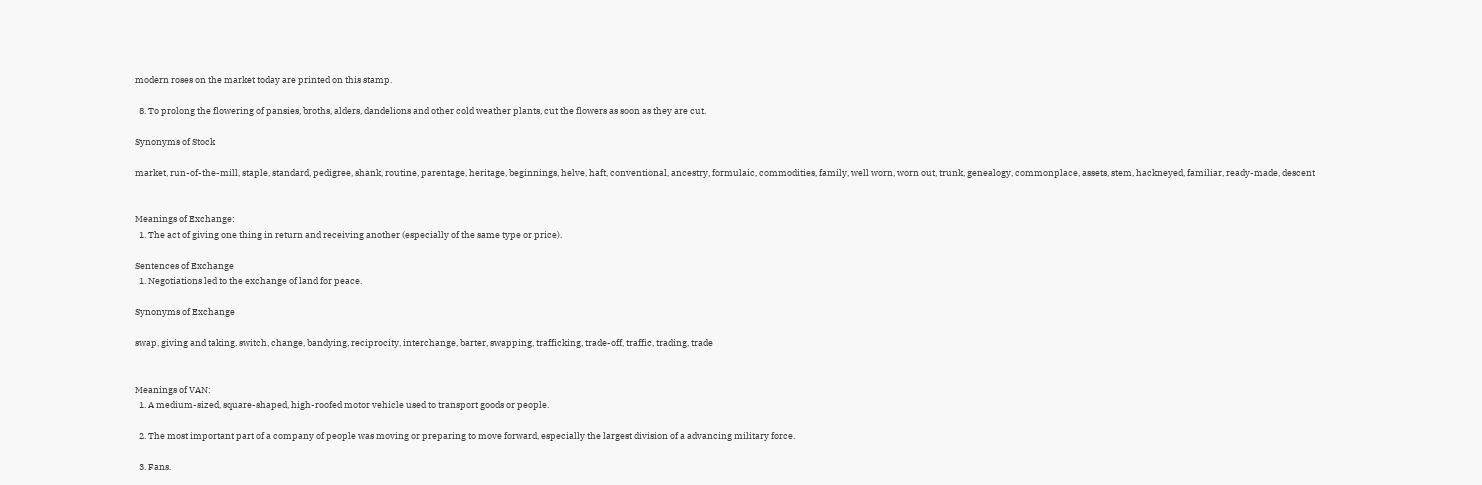modern roses on the market today are printed on this stamp.

  8. To prolong the flowering of pansies, broths, alders, dandelions and other cold weather plants, cut the flowers as soon as they are cut.

Synonyms of Stock

market, run-of-the-mill, staple, standard, pedigree, shank, routine, parentage, heritage, beginnings, helve, haft, conventional, ancestry, formulaic, commodities, family, well worn, worn out, trunk, genealogy, commonplace, assets, stem, hackneyed, familiar, ready-made, descent


Meanings of Exchange:
  1. The act of giving one thing in return and receiving another (especially of the same type or price).

Sentences of Exchange
  1. Negotiations led to the exchange of land for peace.

Synonyms of Exchange

swap, giving and taking, switch, change, bandying, reciprocity, interchange, barter, swapping, trafficking, trade-off, traffic, trading, trade


Meanings of VAN:
  1. A medium-sized, square-shaped, high-roofed motor vehicle used to transport goods or people.

  2. The most important part of a company of people was moving or preparing to move forward, especially the largest division of a advancing military force.

  3. Fans.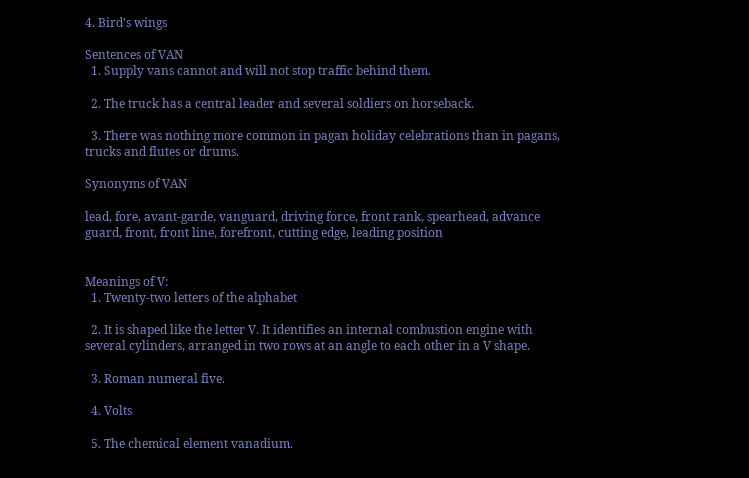4. Bird's wings

Sentences of VAN
  1. Supply vans cannot and will not stop traffic behind them.

  2. The truck has a central leader and several soldiers on horseback.

  3. There was nothing more common in pagan holiday celebrations than in pagans, trucks and flutes or drums.

Synonyms of VAN

lead, fore, avant-garde, vanguard, driving force, front rank, spearhead, advance guard, front, front line, forefront, cutting edge, leading position


Meanings of V:
  1. Twenty-two letters of the alphabet

  2. It is shaped like the letter V. It identifies an internal combustion engine with several cylinders, arranged in two rows at an angle to each other in a V shape.

  3. Roman numeral five.

  4. Volts

  5. The chemical element vanadium.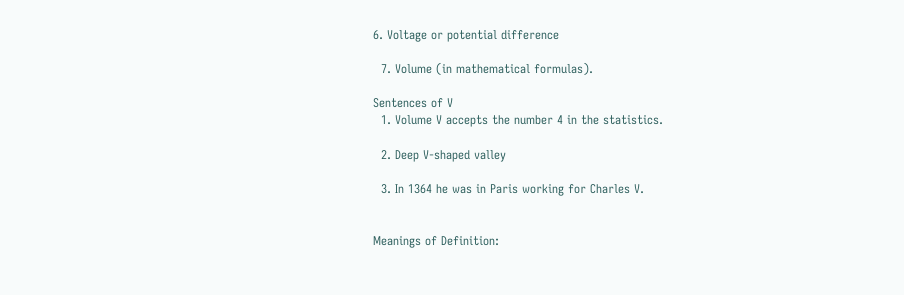6. Voltage or potential difference

  7. Volume (in mathematical formulas).

Sentences of V
  1. Volume V accepts the number 4 in the statistics.

  2. Deep V-shaped valley

  3. In 1364 he was in Paris working for Charles V.


Meanings of Definition: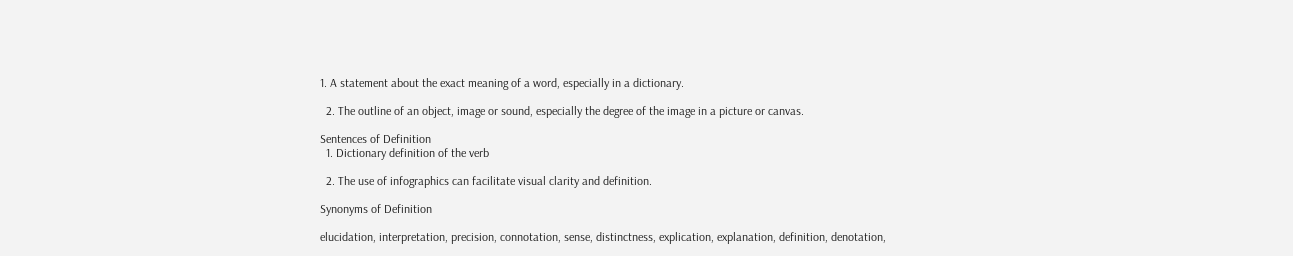1. A statement about the exact meaning of a word, especially in a dictionary.

  2. The outline of an object, image or sound, especially the degree of the image in a picture or canvas.

Sentences of Definition
  1. Dictionary definition of the verb

  2. The use of infographics can facilitate visual clarity and definition.

Synonyms of Definition

elucidation, interpretation, precision, connotation, sense, distinctness, explication, explanation, definition, denotation,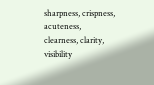sharpness, crispness, acuteness, clearness, clarity, visibility